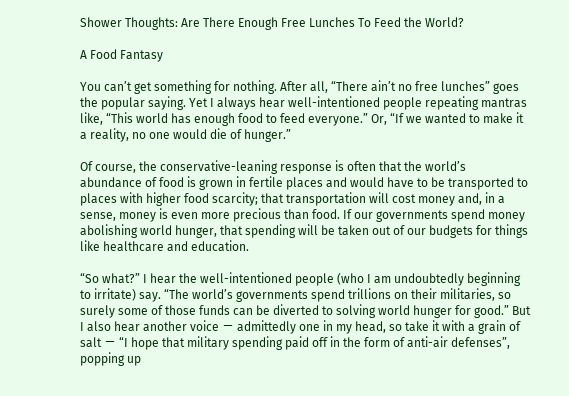Shower Thoughts: Are There Enough Free Lunches To Feed the World?

A Food Fantasy

You can’t get something for nothing. After all, “There ain’t no free lunches” goes the popular saying. Yet I always hear well-intentioned people repeating mantras like, “This world has enough food to feed everyone.” Or, “If we wanted to make it a reality, no one would die of hunger.”

Of course, the conservative-leaning response is often that the world’s abundance of food is grown in fertile places and would have to be transported to places with higher food scarcity; that transportation will cost money and, in a sense, money is even more precious than food. If our governments spend money abolishing world hunger, that spending will be taken out of our budgets for things like healthcare and education.

“So what?” I hear the well-intentioned people (who I am undoubtedly beginning to irritate) say. “The world’s governments spend trillions on their militaries, so surely some of those funds can be diverted to solving world hunger for good.” But I also hear another voice ー admittedly one in my head, so take it with a grain of salt ー “I hope that military spending paid off in the form of anti-air defenses”, popping up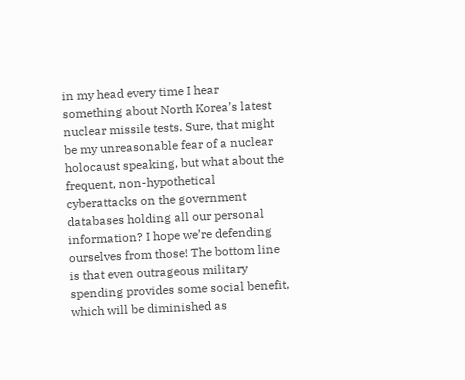in my head every time I hear something about North Korea’s latest nuclear missile tests. Sure, that might be my unreasonable fear of a nuclear holocaust speaking, but what about the frequent, non-hypothetical cyberattacks on the government databases holding all our personal information? I hope we’re defending ourselves from those! The bottom line is that even outrageous military spending provides some social benefit, which will be diminished as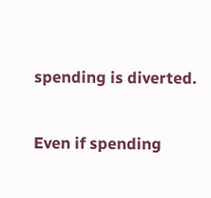spending is diverted.

Even if spending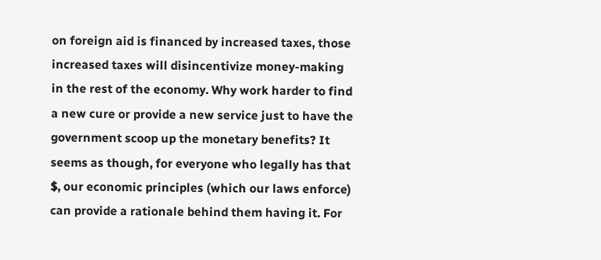on foreign aid is financed by increased taxes, those increased taxes will disincentivize money-making in the rest of the economy. Why work harder to find a new cure or provide a new service just to have the government scoop up the monetary benefits? It seems as though, for everyone who legally has that $, our economic principles (which our laws enforce) can provide a rationale behind them having it. For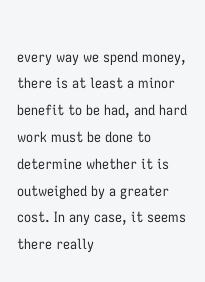every way we spend money, there is at least a minor benefit to be had, and hard work must be done to determine whether it is outweighed by a greater cost. In any case, it seems there really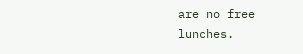are no free lunches.